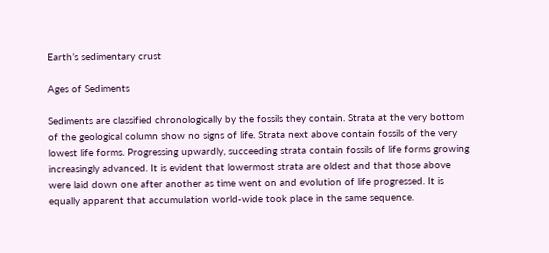Earth’s sedimentary crust

Ages of Sediments

Sediments are classified chronologically by the fossils they contain. Strata at the very bottom of the geological column show no signs of life. Strata next above contain fossils of the very lowest life forms. Progressing upwardly, succeeding strata contain fossils of life forms growing increasingly advanced. It is evident that lowermost strata are oldest and that those above were laid down one after another as time went on and evolution of life progressed. It is equally apparent that accumulation world-wide took place in the same sequence.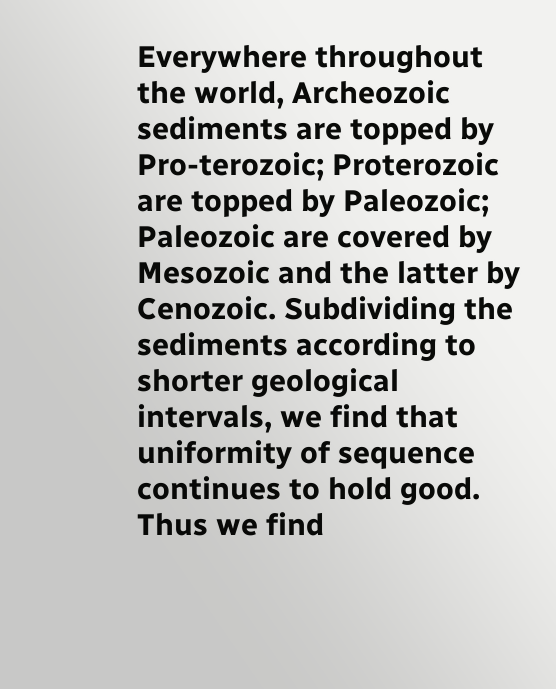Everywhere throughout the world, Archeozoic sediments are topped by Pro-terozoic; Proterozoic are topped by Paleozoic; Paleozoic are covered by Mesozoic and the latter by Cenozoic. Subdividing the sediments according to shorter geological intervals, we find that uniformity of sequence continues to hold good. Thus we find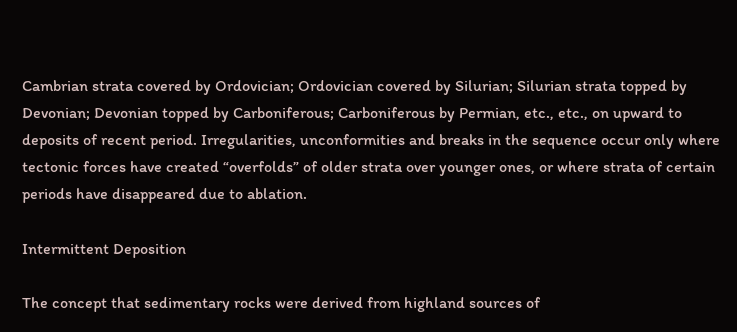Cambrian strata covered by Ordovician; Ordovician covered by Silurian; Silurian strata topped by Devonian; Devonian topped by Carboniferous; Carboniferous by Permian, etc., etc., on upward to deposits of recent period. Irregularities, unconformities and breaks in the sequence occur only where tectonic forces have created “overfolds” of older strata over younger ones, or where strata of certain periods have disappeared due to ablation.

Intermittent Deposition

The concept that sedimentary rocks were derived from highland sources of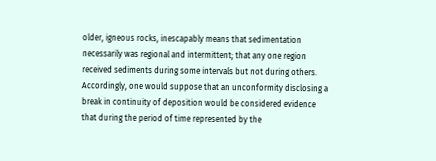older, igneous rocks, inescapably means that sedimentation necessarily was regional and intermittent; that any one region received sediments during some intervals but not during others. Accordingly, one would suppose that an unconformity disclosing a break in continuity of deposition would be considered evidence that during the period of time represented by the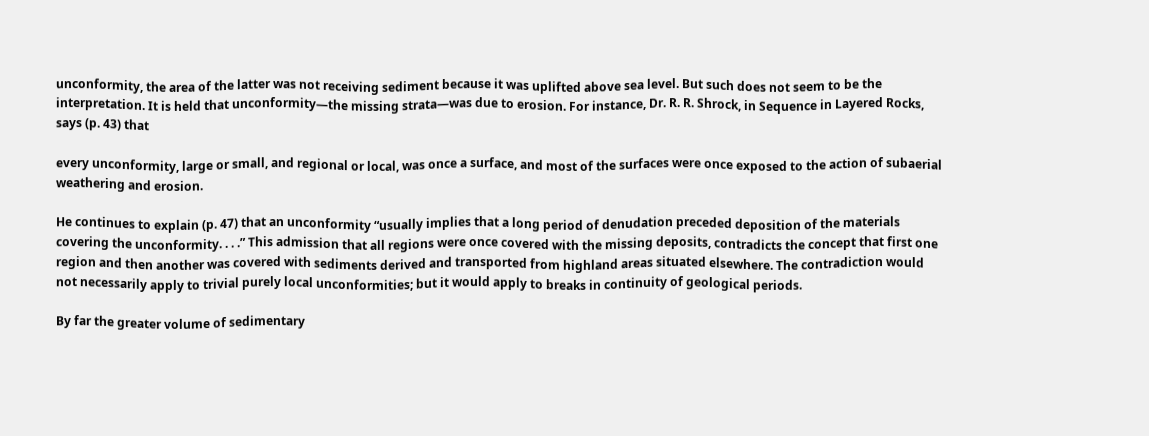unconformity, the area of the latter was not receiving sediment because it was uplifted above sea level. But such does not seem to be the interpretation. It is held that unconformity—the missing strata—was due to erosion. For instance, Dr. R. R. Shrock, in Sequence in Layered Rocks, says (p. 43) that

every unconformity, large or small, and regional or local, was once a surface, and most of the surfaces were once exposed to the action of subaerial weathering and erosion.

He continues to explain (p. 47) that an unconformity “usually implies that a long period of denudation preceded deposition of the materials covering the unconformity. . . .” This admission that all regions were once covered with the missing deposits, contradicts the concept that first one region and then another was covered with sediments derived and transported from highland areas situated elsewhere. The contradiction would not necessarily apply to trivial purely local unconformities; but it would apply to breaks in continuity of geological periods.

By far the greater volume of sedimentary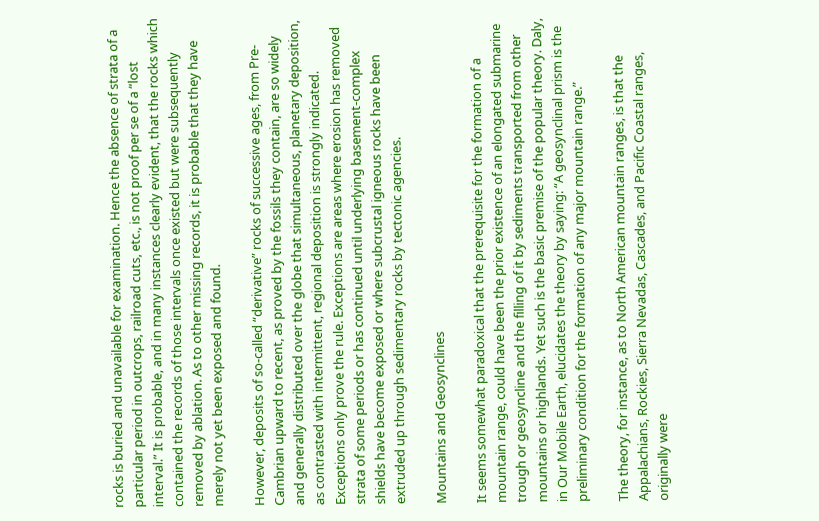rocks is buried and unavailable for examination. Hence the absence of strata of a particular period in outcrops, railroad cuts, etc., is not proof per se of a “lost interval.” It is probable, and in many instances clearly evident, that the rocks which contained the records of those intervals once existed but were subsequently removed by ablation. As to other missing records, it is probable that they have merely not yet been exposed and found.

However, deposits of so-called “derivative” rocks of successive ages, from Pre-Cambrian upward to recent, as proved by the fossils they contain, are so widely and generally distributed over the globe that simultaneous, planetary deposition, as contrasted with intermittent, regional deposition is strongly indicated. Exceptions only prove the rule. Exceptions are areas where erosion has removed strata of some periods or has continued until underlying basement-complex shields have become exposed or where subcrustal igneous rocks have been extruded up through sedimentary rocks by tectonic agencies.

Mountains and Geosynclines

It seems somewhat paradoxical that the prerequisite for the formation of a mountain range, could have been the prior existence of an elongated submarine trough or geosyncline and the filling of it by sediments transported from other mountains or highlands. Yet such is the basic premise of the popular theory. Daly, in Our Mobile Earth, elucidates the theory by saying: “A geosynclinal prism is the preliminary condition for the formation of any major mountain range.”

The theory, for instance, as to North American mountain ranges, is that the Appalachians, Rockies, Sierra Nevadas, Cascades, and Pacific Coastal ranges, originally were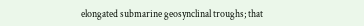elongated submarine geosynclinal troughs; that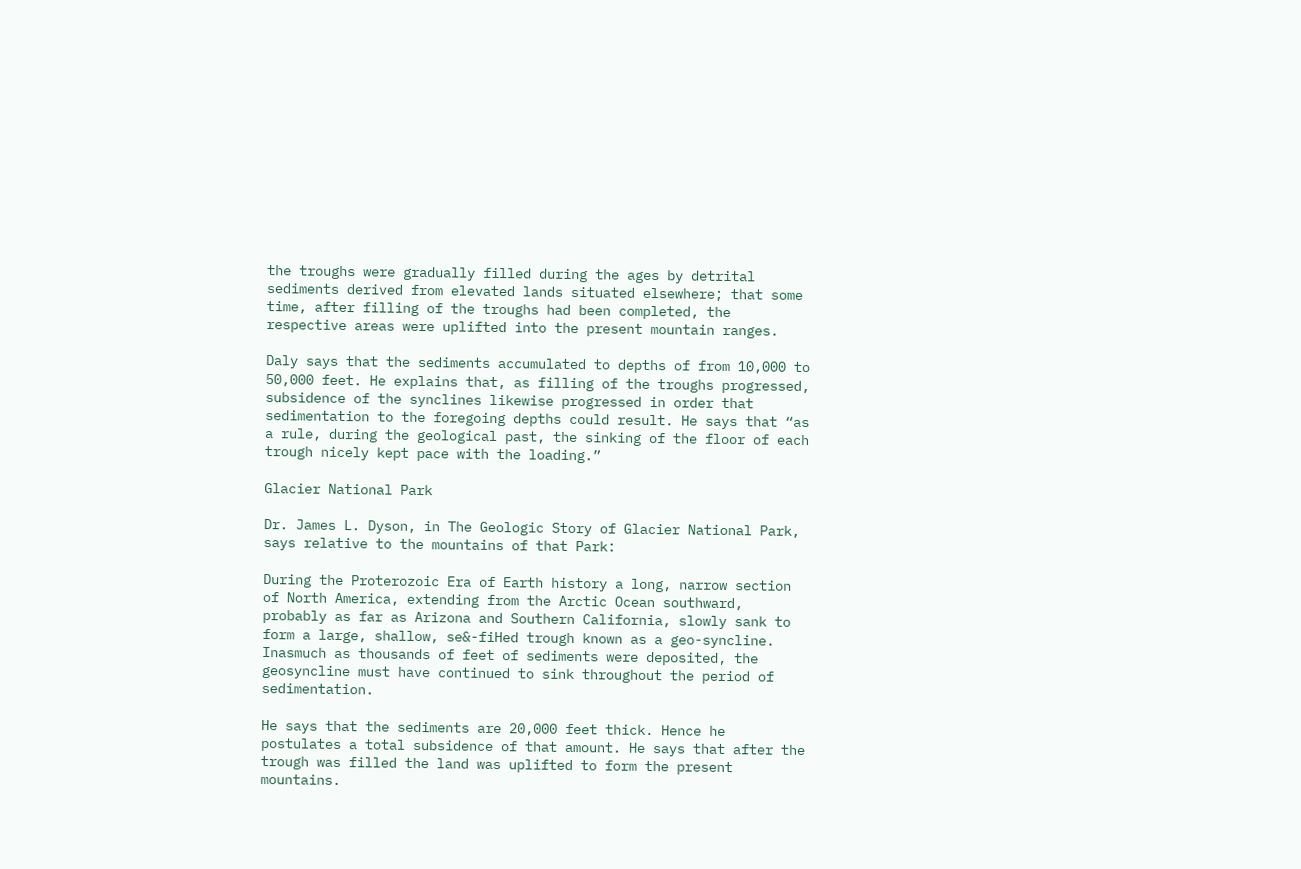the troughs were gradually filled during the ages by detrital sediments derived from elevated lands situated elsewhere; that some time, after filling of the troughs had been completed, the respective areas were uplifted into the present mountain ranges.

Daly says that the sediments accumulated to depths of from 10,000 to 50,000 feet. He explains that, as filling of the troughs progressed, subsidence of the synclines likewise progressed in order that sedimentation to the foregoing depths could result. He says that “as a rule, during the geological past, the sinking of the floor of each trough nicely kept pace with the loading.”

Glacier National Park

Dr. James L. Dyson, in The Geologic Story of Glacier National Park, says relative to the mountains of that Park:

During the Proterozoic Era of Earth history a long, narrow section of North America, extending from the Arctic Ocean southward, probably as far as Arizona and Southern California, slowly sank to form a large, shallow, se&-fiHed trough known as a geo-syncline. Inasmuch as thousands of feet of sediments were deposited, the geosyncline must have continued to sink throughout the period of sedimentation.

He says that the sediments are 20,000 feet thick. Hence he postulates a total subsidence of that amount. He says that after the trough was filled the land was uplifted to form the present mountains.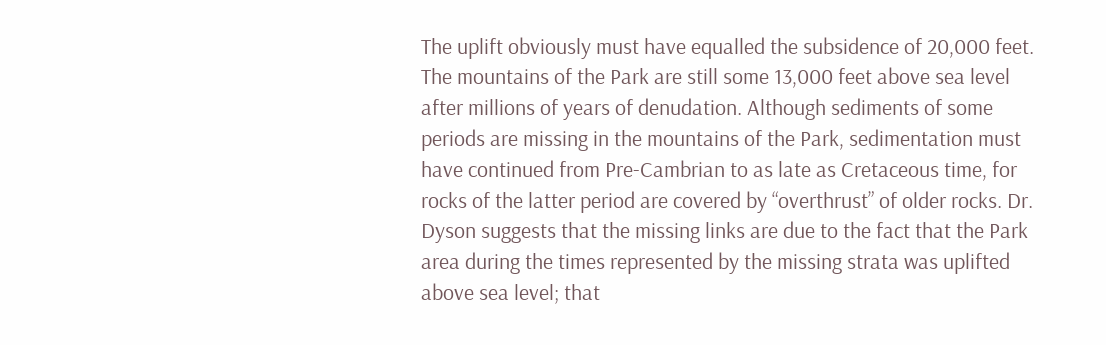The uplift obviously must have equalled the subsidence of 20,000 feet. The mountains of the Park are still some 13,000 feet above sea level after millions of years of denudation. Although sediments of some periods are missing in the mountains of the Park, sedimentation must have continued from Pre-Cambrian to as late as Cretaceous time, for rocks of the latter period are covered by “overthrust” of older rocks. Dr. Dyson suggests that the missing links are due to the fact that the Park area during the times represented by the missing strata was uplifted above sea level; that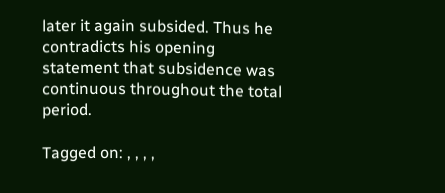later it again subsided. Thus he contradicts his opening statement that subsidence was continuous throughout the total period.

Tagged on: , , , ,